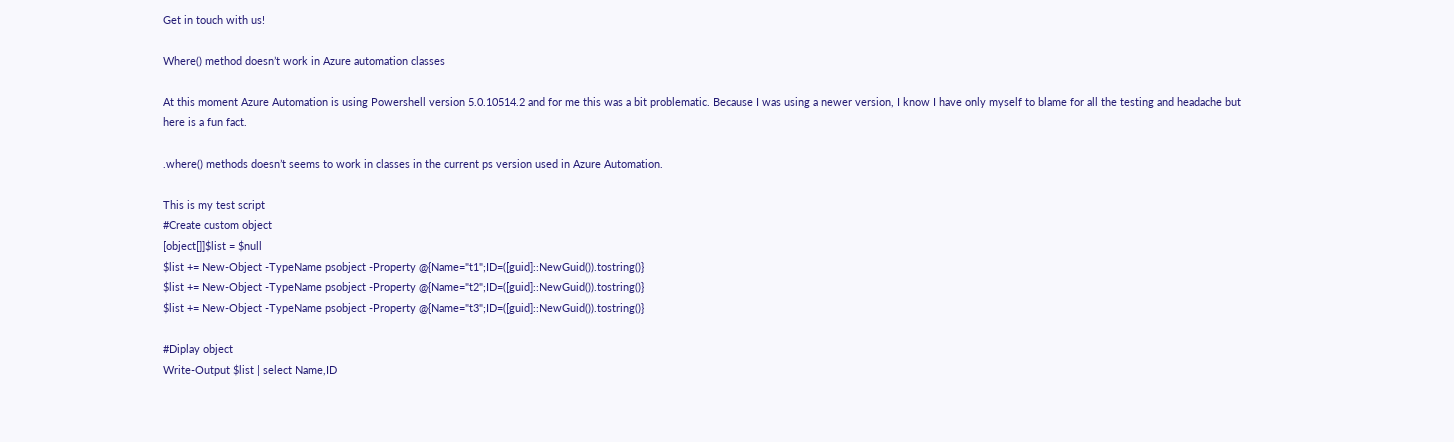Get in touch with us!

Where() method doesn’t work in Azure automation classes

At this moment Azure Automation is using Powershell version 5.0.10514.2 and for me this was a bit problematic. Because I was using a newer version, I know I have only myself to blame for all the testing and headache but here is a fun fact.

.where() methods doesn’t seems to work in classes in the current ps version used in Azure Automation.

This is my test script
#Create custom object
[object[]]$list = $null
$list += New-Object -TypeName psobject -Property @{Name="t1";ID=([guid]::NewGuid()).tostring()}
$list += New-Object -TypeName psobject -Property @{Name="t2";ID=([guid]::NewGuid()).tostring()}
$list += New-Object -TypeName psobject -Property @{Name="t3";ID=([guid]::NewGuid()).tostring()}

#Diplay object
Write-Output $list | select Name,ID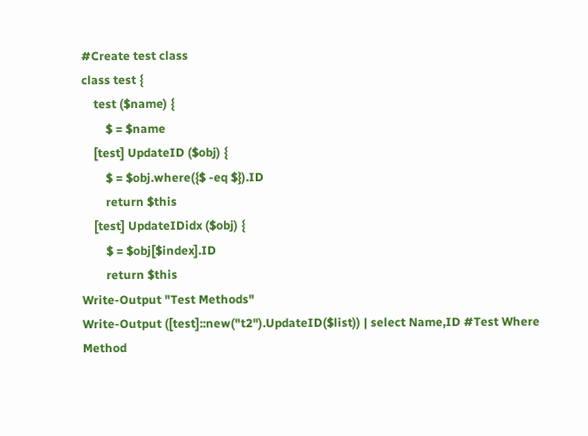#Create test class
class test {
    test ($name) {
        $ = $name
    [test] UpdateID ($obj) {
        $ = $obj.where({$ -eq $}).ID
        return $this
    [test] UpdateIDidx ($obj) {
        $ = $obj[$index].ID
        return $this
Write-Output "Test Methods"
Write-Output ([test]::new("t2").UpdateID($list)) | select Name,ID #Test Where Method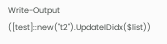Write-Output ([test]::new("t2").UpdateIDidx($list))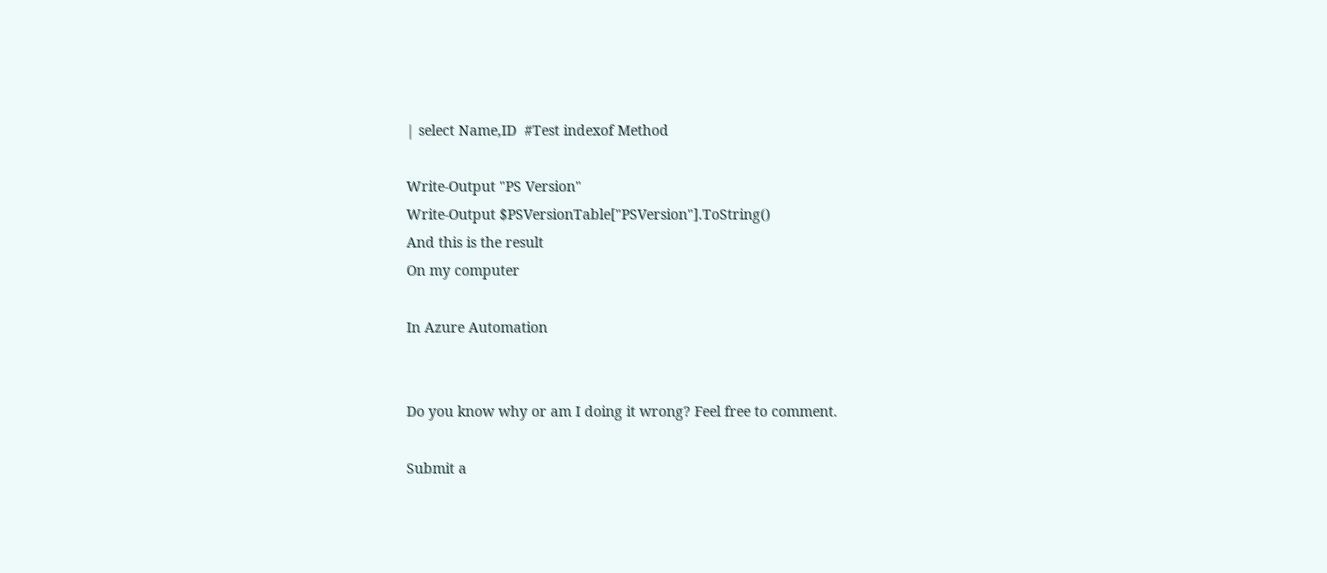| select Name,ID  #Test indexof Method

Write-Output "PS Version"
Write-Output $PSVersionTable["PSVersion"].ToString()
And this is the result
On my computer

In Azure Automation


Do you know why or am I doing it wrong? Feel free to comment.

Submit a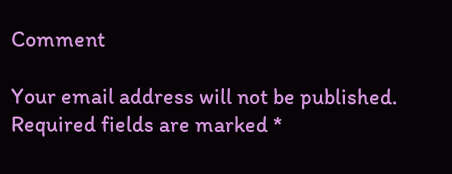Comment

Your email address will not be published. Required fields are marked *